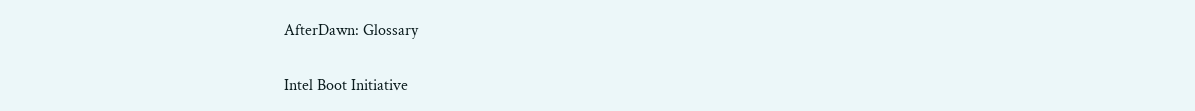AfterDawn: Glossary

Intel Boot Initiative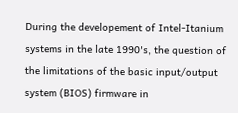During the developement of Intel-Itanium systems in the late 1990's, the question of the limitations of the basic input/output system (BIOS) firmware in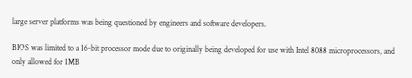large server platforms was being questioned by engineers and software developers.

BIOS was limited to a 16-bit processor mode due to originally being developed for use with Intel 8088 microprocessors, and only allowed for 1MB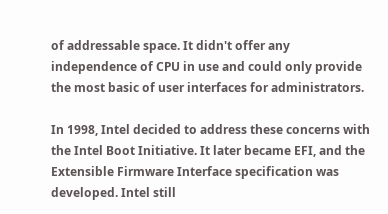of addressable space. It didn't offer any independence of CPU in use and could only provide the most basic of user interfaces for administrators.

In 1998, Intel decided to address these concerns with the Intel Boot Initiative. It later became EFI, and the Extensible Firmware Interface specification was developed. Intel still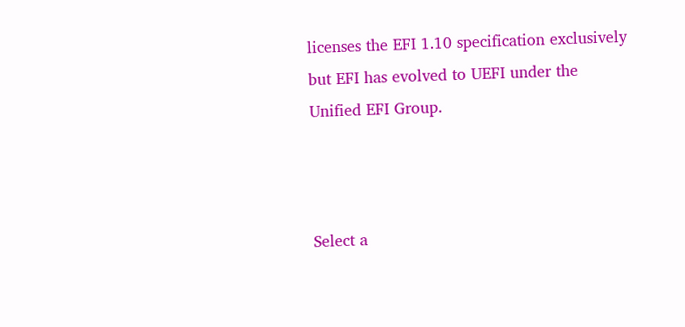licenses the EFI 1.10 specification exclusively but EFI has evolved to UEFI under the Unified EFI Group.



Select a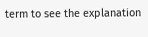term to see the explanation